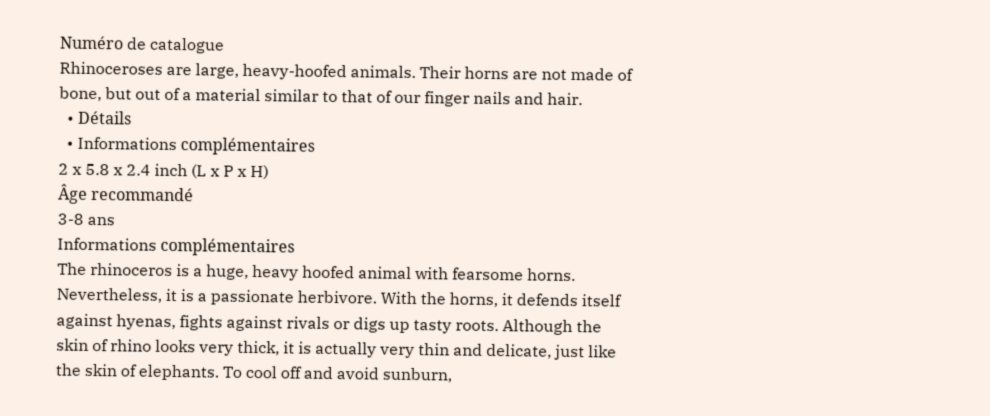Numéro de catalogue
Rhinoceroses are large, heavy-hoofed animals. Their horns are not made of bone, but out of a material similar to that of our finger nails and hair.
  • Détails
  • Informations complémentaires
2 x 5.8 x 2.4 inch (L x P x H)
Âge recommandé
3-8 ans
Informations complémentaires
The rhinoceros is a huge, heavy hoofed animal with fearsome horns. Nevertheless, it is a passionate herbivore. With the horns, it defends itself against hyenas, fights against rivals or digs up tasty roots. Although the skin of rhino looks very thick, it is actually very thin and delicate, just like the skin of elephants. To cool off and avoid sunburn,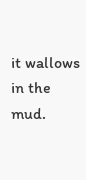it wallows in the mud.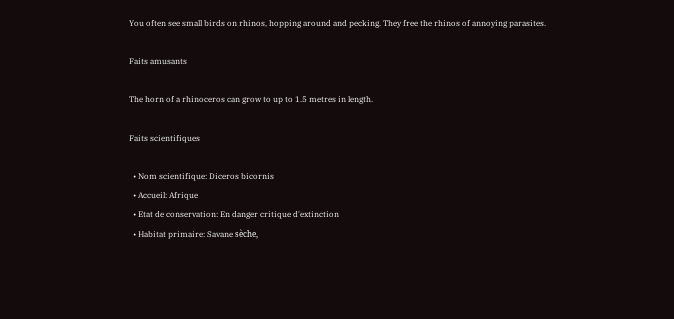You often see small birds on rhinos, hopping around and pecking. They free the rhinos of annoying parasites.

Faits amusants

The horn of a rhinoceros can grow to up to 1.5 metres in length.

Faits scientifiques

  • Nom scientifique: Diceros bicornis
  • Accueil: Afrique
  • Etat de conservation: En danger critique d'extinction
  • Habitat primaire: Savane sèche,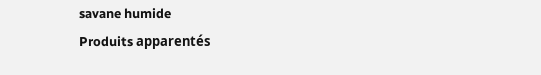savane humide
Produits apparentés